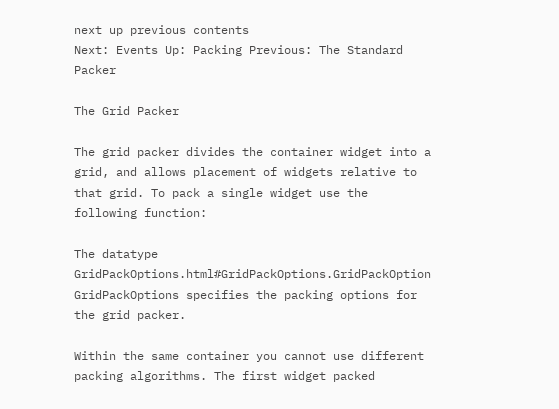next up previous contents
Next: Events Up: Packing Previous: The Standard Packer

The Grid Packer

The grid packer divides the container widget into a grid, and allows placement of widgets relative to that grid. To pack a single widget use the following function:

The datatype GridPackOptions.html#GridPackOptions.GridPackOption GridPackOptions specifies the packing options for the grid packer.

Within the same container you cannot use different packing algorithms. The first widget packed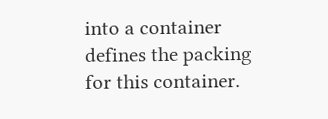into a container defines the packing for this container.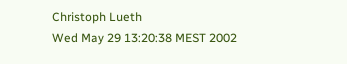Christoph Lueth
Wed May 29 13:20:38 MEST 2002